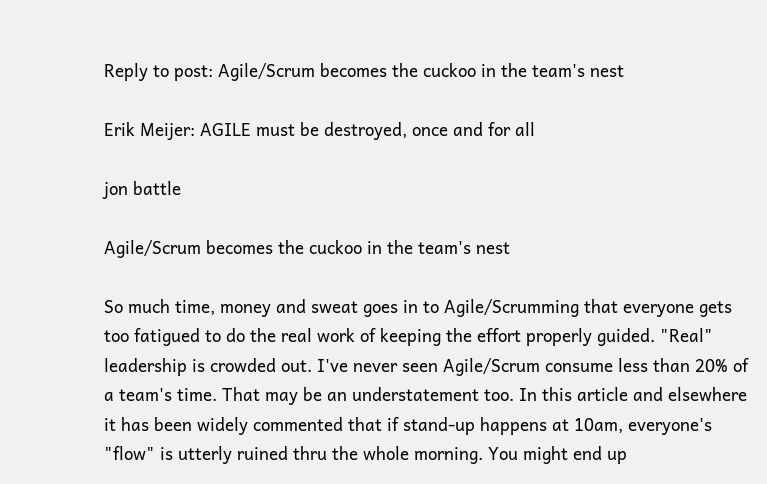Reply to post: Agile/Scrum becomes the cuckoo in the team's nest

Erik Meijer: AGILE must be destroyed, once and for all

jon battle

Agile/Scrum becomes the cuckoo in the team's nest

So much time, money and sweat goes in to Agile/Scrumming that everyone gets too fatigued to do the real work of keeping the effort properly guided. "Real" leadership is crowded out. I've never seen Agile/Scrum consume less than 20% of a team's time. That may be an understatement too. In this article and elsewhere it has been widely commented that if stand-up happens at 10am, everyone's "flow" is utterly ruined thru the whole morning. You might end up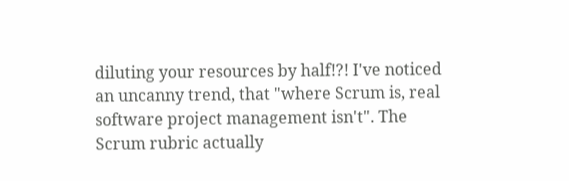diluting your resources by half!?! I've noticed an uncanny trend, that "where Scrum is, real software project management isn't". The Scrum rubric actually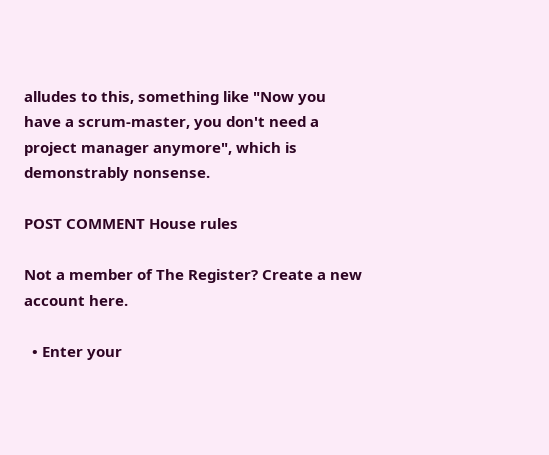alludes to this, something like "Now you have a scrum-master, you don't need a project manager anymore", which is demonstrably nonsense.

POST COMMENT House rules

Not a member of The Register? Create a new account here.

  • Enter your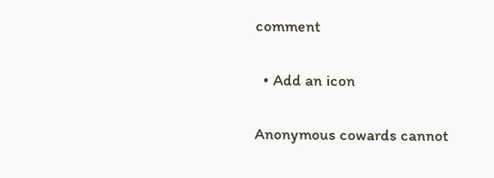comment

  • Add an icon

Anonymous cowards cannot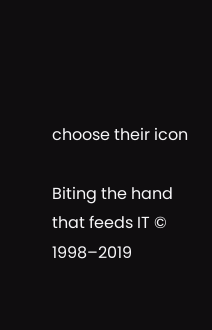choose their icon

Biting the hand that feeds IT © 1998–2019